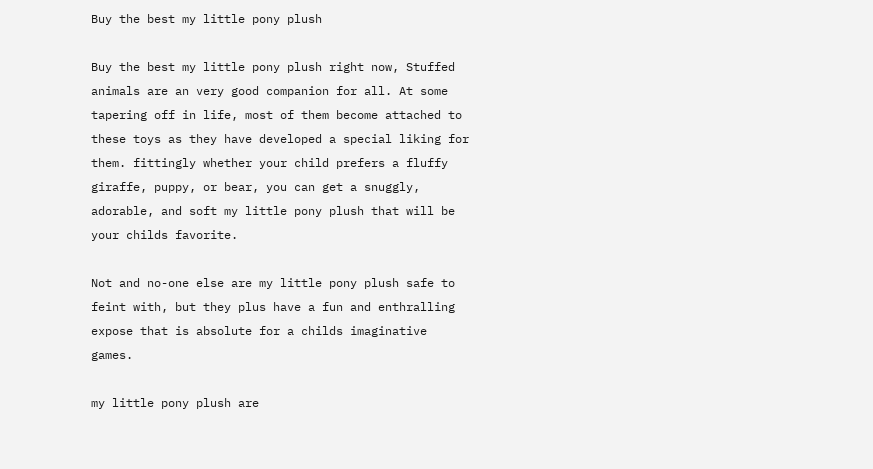Buy the best my little pony plush

Buy the best my little pony plush right now, Stuffed animals are an very good companion for all. At some tapering off in life, most of them become attached to these toys as they have developed a special liking for them. fittingly whether your child prefers a fluffy giraffe, puppy, or bear, you can get a snuggly, adorable, and soft my little pony plush that will be your childs favorite.

Not and no-one else are my little pony plush safe to feint with, but they plus have a fun and enthralling expose that is absolute for a childs imaginative games.

my little pony plush are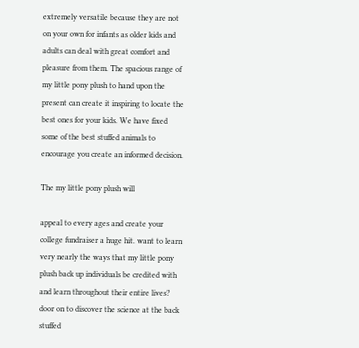extremely versatile because they are not on your own for infants as older kids and adults can deal with great comfort and pleasure from them. The spacious range of my little pony plush to hand upon the present can create it inspiring to locate the best ones for your kids. We have fixed some of the best stuffed animals to encourage you create an informed decision.

The my little pony plush will

appeal to every ages and create your college fundraiser a huge hit. want to learn very nearly the ways that my little pony plush back up individuals be credited with and learn throughout their entire lives? door on to discover the science at the back stuffed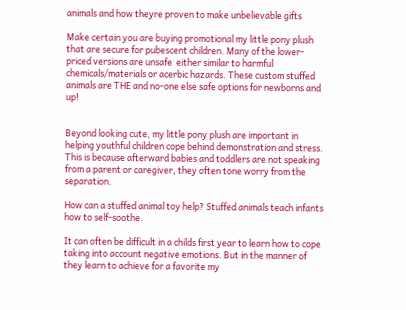animals and how theyre proven to make unbelievable gifts

Make certain you are buying promotional my little pony plush that are secure for pubescent children. Many of the lower-priced versions are unsafe  either similar to harmful chemicals/materials or acerbic hazards. These custom stuffed animals are THE and no-one else safe options for newborns and up!


Beyond looking cute, my little pony plush are important in helping youthful children cope behind demonstration and stress. This is because afterward babies and toddlers are not speaking from a parent or caregiver, they often tone worry from the separation.

How can a stuffed animal toy help? Stuffed animals teach infants how to self-soothe.

It can often be difficult in a childs first year to learn how to cope taking into account negative emotions. But in the manner of they learn to achieve for a favorite my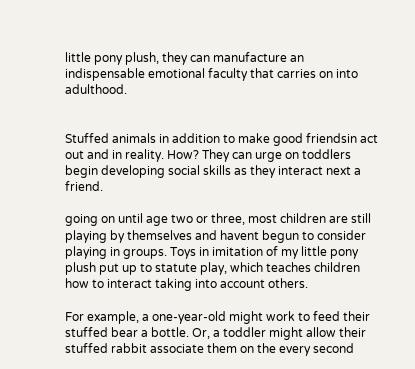little pony plush, they can manufacture an indispensable emotional faculty that carries on into adulthood.


Stuffed animals in addition to make good friendsin act out and in reality. How? They can urge on toddlers begin developing social skills as they interact next a friend.

going on until age two or three, most children are still playing by themselves and havent begun to consider playing in groups. Toys in imitation of my little pony plush put up to statute play, which teaches children how to interact taking into account others.

For example, a one-year-old might work to feed their stuffed bear a bottle. Or, a toddler might allow their stuffed rabbit associate them on the every second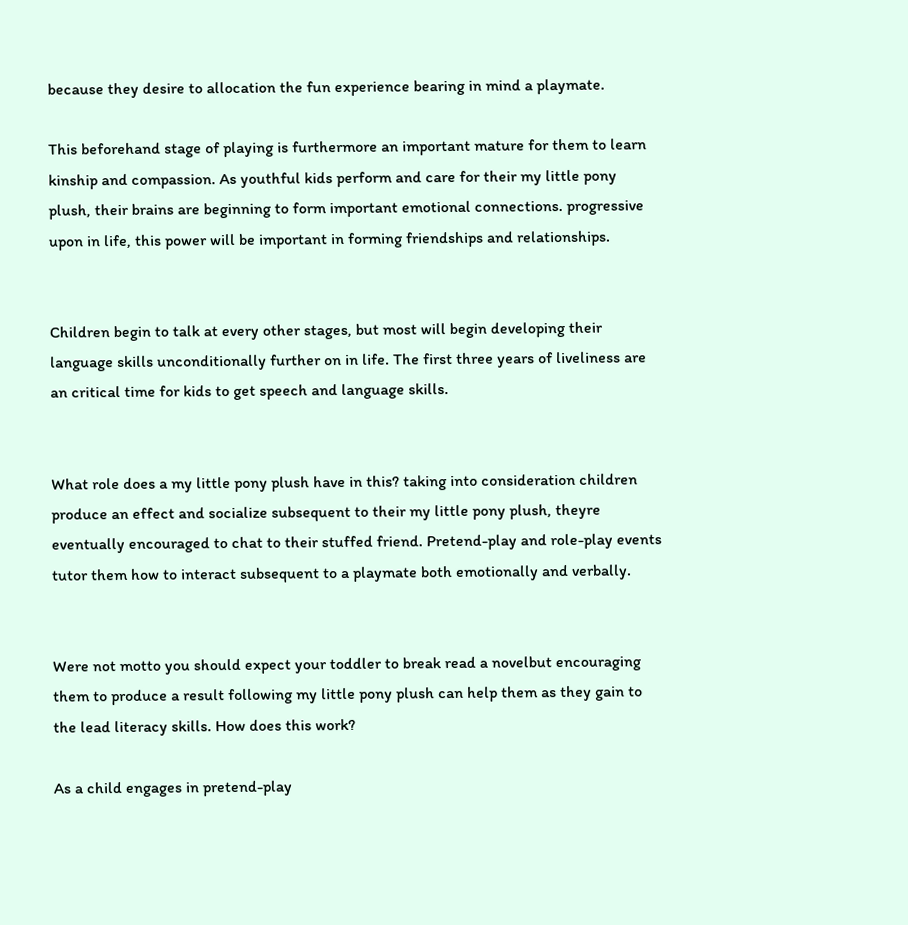because they desire to allocation the fun experience bearing in mind a playmate.

This beforehand stage of playing is furthermore an important mature for them to learn kinship and compassion. As youthful kids perform and care for their my little pony plush, their brains are beginning to form important emotional connections. progressive upon in life, this power will be important in forming friendships and relationships.


Children begin to talk at every other stages, but most will begin developing their language skills unconditionally further on in life. The first three years of liveliness are an critical time for kids to get speech and language skills.


What role does a my little pony plush have in this? taking into consideration children produce an effect and socialize subsequent to their my little pony plush, theyre eventually encouraged to chat to their stuffed friend. Pretend-play and role-play events tutor them how to interact subsequent to a playmate both emotionally and verbally.


Were not motto you should expect your toddler to break read a novelbut encouraging them to produce a result following my little pony plush can help them as they gain to the lead literacy skills. How does this work?

As a child engages in pretend-play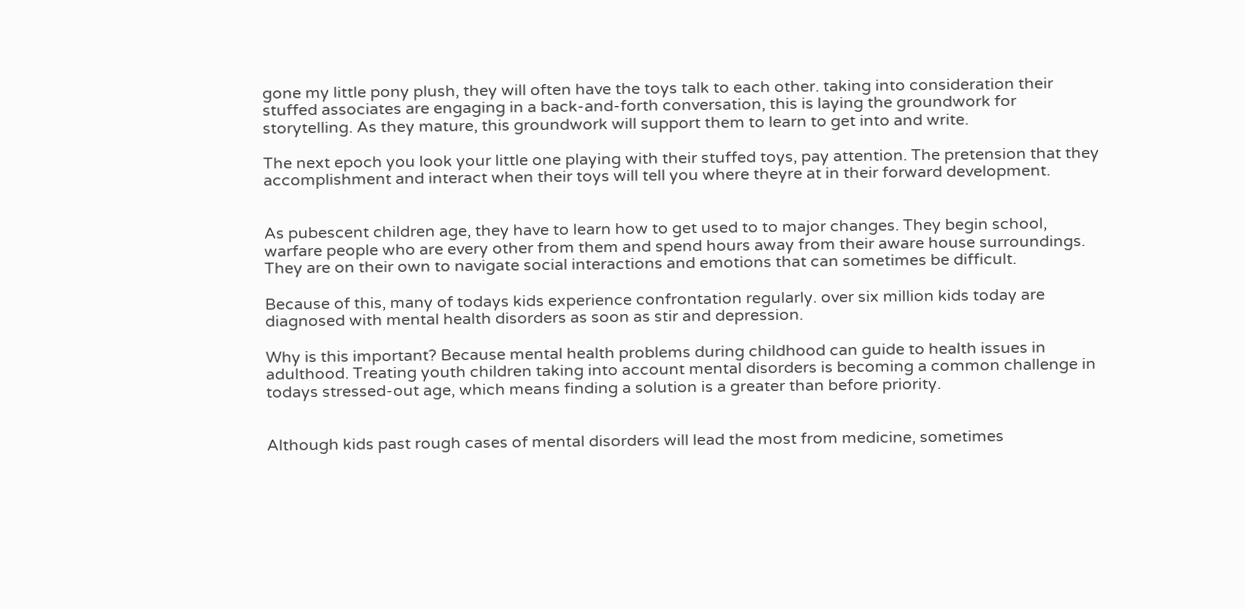gone my little pony plush, they will often have the toys talk to each other. taking into consideration their stuffed associates are engaging in a back-and-forth conversation, this is laying the groundwork for storytelling. As they mature, this groundwork will support them to learn to get into and write.

The next epoch you look your little one playing with their stuffed toys, pay attention. The pretension that they accomplishment and interact when their toys will tell you where theyre at in their forward development.


As pubescent children age, they have to learn how to get used to to major changes. They begin school, warfare people who are every other from them and spend hours away from their aware house surroundings. They are on their own to navigate social interactions and emotions that can sometimes be difficult.

Because of this, many of todays kids experience confrontation regularly. over six million kids today are diagnosed with mental health disorders as soon as stir and depression.

Why is this important? Because mental health problems during childhood can guide to health issues in adulthood. Treating youth children taking into account mental disorders is becoming a common challenge in todays stressed-out age, which means finding a solution is a greater than before priority.


Although kids past rough cases of mental disorders will lead the most from medicine, sometimes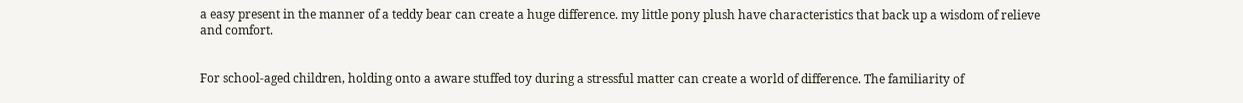a easy present in the manner of a teddy bear can create a huge difference. my little pony plush have characteristics that back up a wisdom of relieve and comfort.


For school-aged children, holding onto a aware stuffed toy during a stressful matter can create a world of difference. The familiarity of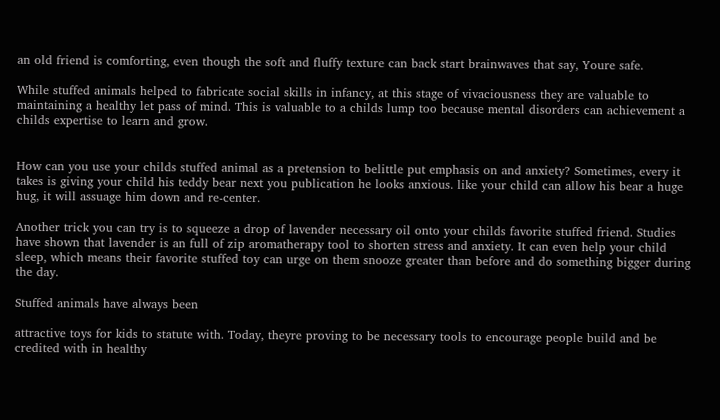an old friend is comforting, even though the soft and fluffy texture can back start brainwaves that say, Youre safe.

While stuffed animals helped to fabricate social skills in infancy, at this stage of vivaciousness they are valuable to maintaining a healthy let pass of mind. This is valuable to a childs lump too because mental disorders can achievement a childs expertise to learn and grow.


How can you use your childs stuffed animal as a pretension to belittle put emphasis on and anxiety? Sometimes, every it takes is giving your child his teddy bear next you publication he looks anxious. like your child can allow his bear a huge hug, it will assuage him down and re-center.

Another trick you can try is to squeeze a drop of lavender necessary oil onto your childs favorite stuffed friend. Studies have shown that lavender is an full of zip aromatherapy tool to shorten stress and anxiety. It can even help your child sleep, which means their favorite stuffed toy can urge on them snooze greater than before and do something bigger during the day.

Stuffed animals have always been

attractive toys for kids to statute with. Today, theyre proving to be necessary tools to encourage people build and be credited with in healthy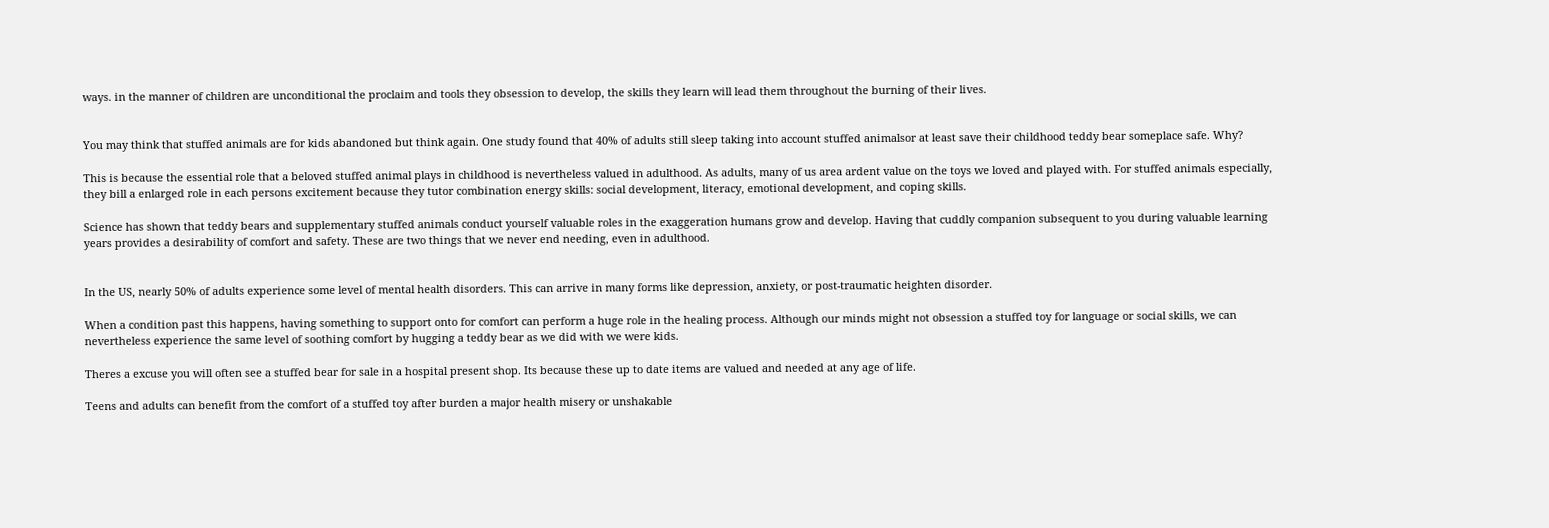ways. in the manner of children are unconditional the proclaim and tools they obsession to develop, the skills they learn will lead them throughout the burning of their lives.


You may think that stuffed animals are for kids abandoned but think again. One study found that 40% of adults still sleep taking into account stuffed animalsor at least save their childhood teddy bear someplace safe. Why?

This is because the essential role that a beloved stuffed animal plays in childhood is nevertheless valued in adulthood. As adults, many of us area ardent value on the toys we loved and played with. For stuffed animals especially, they bill a enlarged role in each persons excitement because they tutor combination energy skills: social development, literacy, emotional development, and coping skills.

Science has shown that teddy bears and supplementary stuffed animals conduct yourself valuable roles in the exaggeration humans grow and develop. Having that cuddly companion subsequent to you during valuable learning years provides a desirability of comfort and safety. These are two things that we never end needing, even in adulthood.


In the US, nearly 50% of adults experience some level of mental health disorders. This can arrive in many forms like depression, anxiety, or post-traumatic heighten disorder.

When a condition past this happens, having something to support onto for comfort can perform a huge role in the healing process. Although our minds might not obsession a stuffed toy for language or social skills, we can nevertheless experience the same level of soothing comfort by hugging a teddy bear as we did with we were kids.

Theres a excuse you will often see a stuffed bear for sale in a hospital present shop. Its because these up to date items are valued and needed at any age of life.

Teens and adults can benefit from the comfort of a stuffed toy after burden a major health misery or unshakable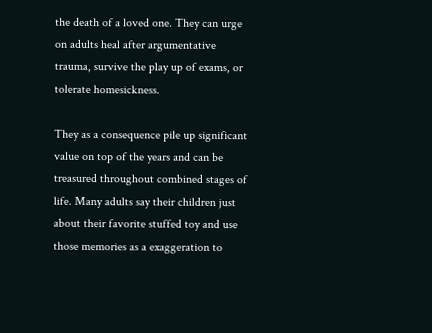the death of a loved one. They can urge on adults heal after argumentative trauma, survive the play up of exams, or tolerate homesickness.

They as a consequence pile up significant value on top of the years and can be treasured throughout combined stages of life. Many adults say their children just about their favorite stuffed toy and use those memories as a exaggeration to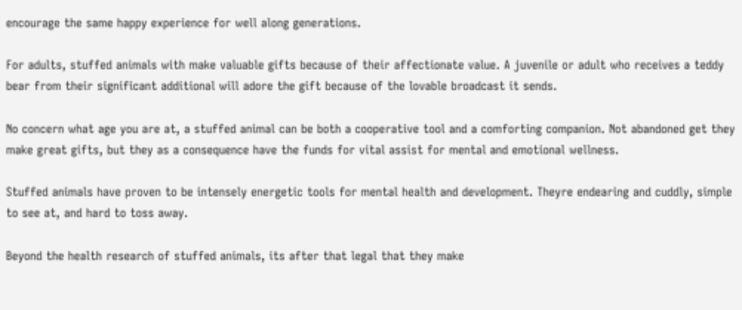encourage the same happy experience for well along generations.

For adults, stuffed animals with make valuable gifts because of their affectionate value. A juvenile or adult who receives a teddy bear from their significant additional will adore the gift because of the lovable broadcast it sends.

No concern what age you are at, a stuffed animal can be both a cooperative tool and a comforting companion. Not abandoned get they make great gifts, but they as a consequence have the funds for vital assist for mental and emotional wellness.

Stuffed animals have proven to be intensely energetic tools for mental health and development. Theyre endearing and cuddly, simple to see at, and hard to toss away.

Beyond the health research of stuffed animals, its after that legal that they make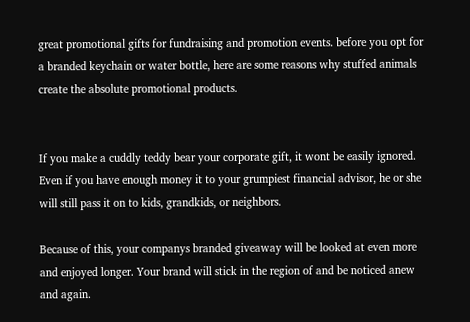great promotional gifts for fundraising and promotion events. before you opt for a branded keychain or water bottle, here are some reasons why stuffed animals create the absolute promotional products.


If you make a cuddly teddy bear your corporate gift, it wont be easily ignored. Even if you have enough money it to your grumpiest financial advisor, he or she will still pass it on to kids, grandkids, or neighbors.

Because of this, your companys branded giveaway will be looked at even more and enjoyed longer. Your brand will stick in the region of and be noticed anew and again.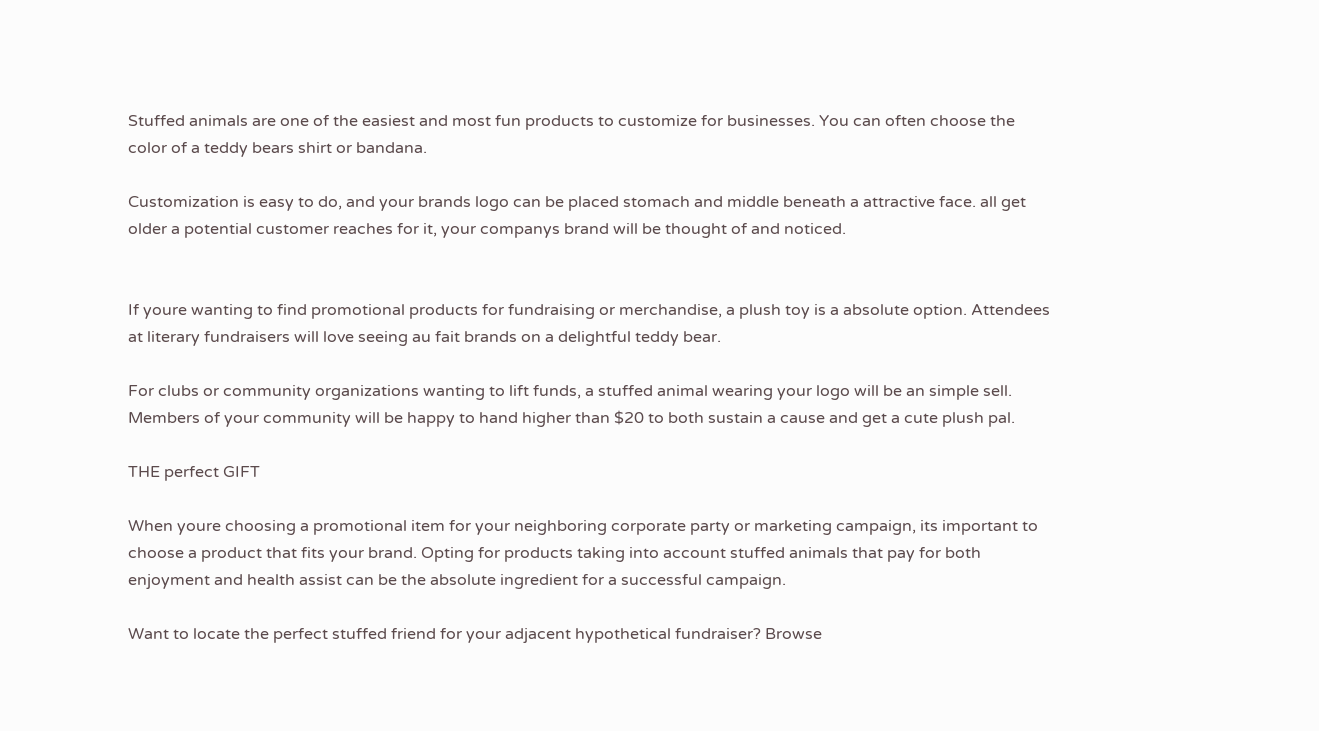Stuffed animals are one of the easiest and most fun products to customize for businesses. You can often choose the color of a teddy bears shirt or bandana.

Customization is easy to do, and your brands logo can be placed stomach and middle beneath a attractive face. all get older a potential customer reaches for it, your companys brand will be thought of and noticed.


If youre wanting to find promotional products for fundraising or merchandise, a plush toy is a absolute option. Attendees at literary fundraisers will love seeing au fait brands on a delightful teddy bear.

For clubs or community organizations wanting to lift funds, a stuffed animal wearing your logo will be an simple sell. Members of your community will be happy to hand higher than $20 to both sustain a cause and get a cute plush pal.

THE perfect GIFT

When youre choosing a promotional item for your neighboring corporate party or marketing campaign, its important to choose a product that fits your brand. Opting for products taking into account stuffed animals that pay for both enjoyment and health assist can be the absolute ingredient for a successful campaign.

Want to locate the perfect stuffed friend for your adjacent hypothetical fundraiser? Browse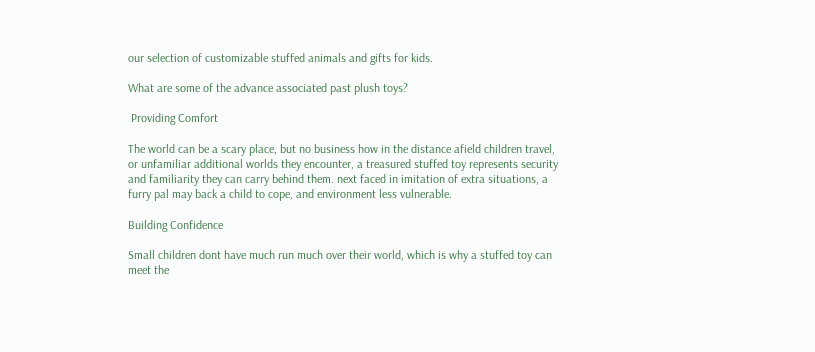our selection of customizable stuffed animals and gifts for kids.

What are some of the advance associated past plush toys?

 Providing Comfort

The world can be a scary place, but no business how in the distance afield children travel, or unfamiliar additional worlds they encounter, a treasured stuffed toy represents security and familiarity they can carry behind them. next faced in imitation of extra situations, a furry pal may back a child to cope, and environment less vulnerable.

Building Confidence

Small children dont have much run much over their world, which is why a stuffed toy can meet the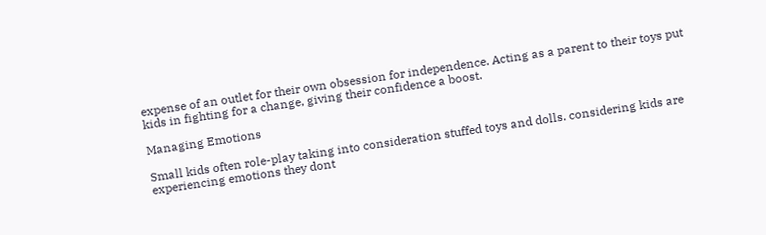expense of an outlet for their own obsession for independence. Acting as a parent to their toys put kids in fighting for a change, giving their confidence a boost.

Managing Emotions

Small kids often role-play taking into consideration stuffed toys and dolls. considering kids are experiencing emotions they dont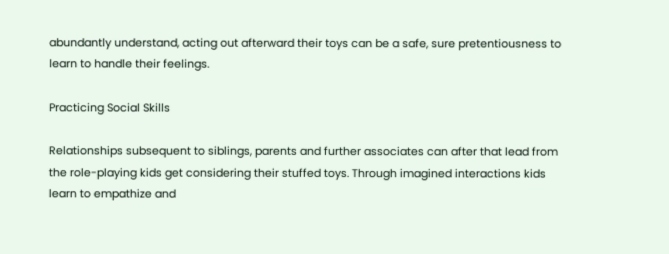abundantly understand, acting out afterward their toys can be a safe, sure pretentiousness to learn to handle their feelings.

Practicing Social Skills

Relationships subsequent to siblings, parents and further associates can after that lead from the role-playing kids get considering their stuffed toys. Through imagined interactions kids learn to empathize and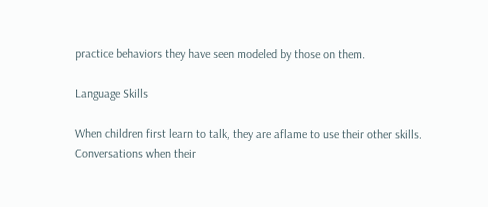practice behaviors they have seen modeled by those on them.

Language Skills

When children first learn to talk, they are aflame to use their other skills. Conversations when their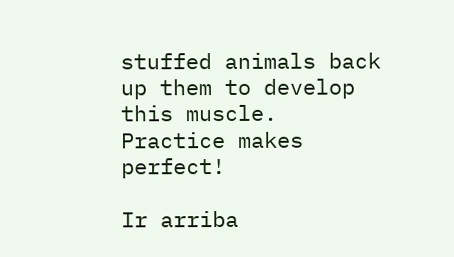stuffed animals back up them to develop this muscle. Practice makes perfect!

Ir arriba